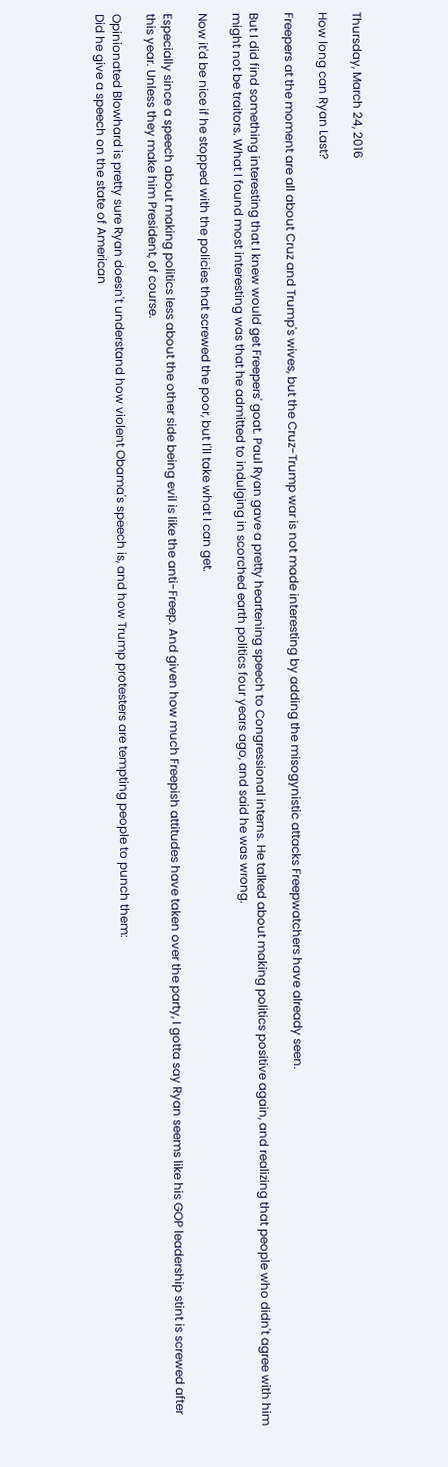Thursday, March 24, 2016

How long can Ryan Last?

Freepers at the moment are all about Cruz and Trump's wives, but the Cruz-Trump war is not made interesting by adding the misogynistic attacks Freepwatchers have already seen.

But I did find something interesting that I knew would get Freepers' goat. Paul Ryan gave a pretty heartening speech to Congressional interns. He talked about making politics positive again, and realizing that people who didn't agree with him might not be traitors. What I found most interesting was that he admitted to indulging in scorched earth politics four years ago, and said he was wrong.

Now it'd be nice if he stopped with the policies that screwed the poor, but I'll take what I can get.

Especially since a speech about making politics less about the other side being evil is like the anti-Freep. And given how much Freepish attitudes have taken over the party, I gotta say Ryan seems like his GOP leadership stint is screwed after this year. Unless they make him President, of course.

Opinionated Blowhard is pretty sure Ryan doesn't understand how violent Obama's speech is, and how Trump protesters are tempting people to punch them:
Did he give a speech on the state of American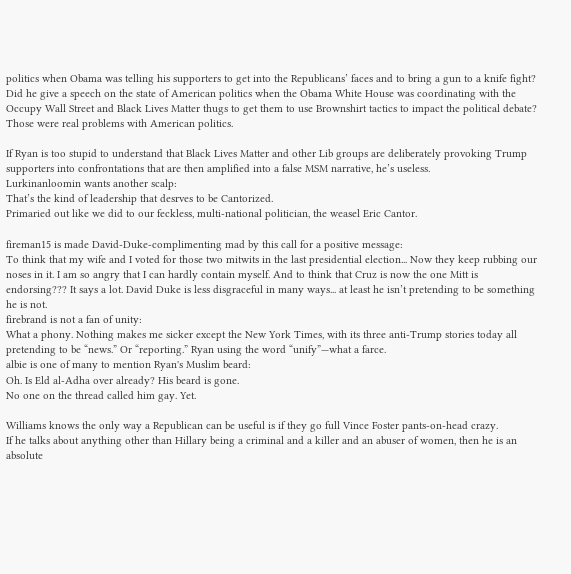politics when Obama was telling his supporters to get into the Republicans’ faces and to bring a gun to a knife fight? Did he give a speech on the state of American politics when the Obama White House was coordinating with the Occupy Wall Street and Black Lives Matter thugs to get them to use Brownshirt tactics to impact the political debate? Those were real problems with American politics.

If Ryan is too stupid to understand that Black Lives Matter and other Lib groups are deliberately provoking Trump supporters into confrontations that are then amplified into a false MSM narrative, he’s useless.
Lurkinanloomin wants another scalp:
That’s the kind of leadership that desrves to be Cantorized.
Primaried out like we did to our feckless, multi-national politician, the weasel Eric Cantor.

fireman15 is made David-Duke-complimenting mad by this call for a positive message:
To think that my wife and I voted for those two mitwits in the last presidential election... Now they keep rubbing our noses in it. I am so angry that I can hardly contain myself. And to think that Cruz is now the one Mitt is endorsing??? It says a lot. David Duke is less disgraceful in many ways... at least he isn’t pretending to be something he is not.
firebrand is not a fan of unity:
What a phony. Nothing makes me sicker except the New York Times, with its three anti-Trump stories today all pretending to be “news.” Or “reporting.” Ryan using the word “unify”—what a farce.
albie is one of many to mention Ryan's Muslim beard:
Oh. Is Eld al-Adha over already? His beard is gone.
No one on the thread called him gay. Yet.

Williams knows the only way a Republican can be useful is if they go full Vince Foster pants-on-head crazy.
If he talks about anything other than Hillary being a criminal and a killer and an abuser of women, then he is an absolute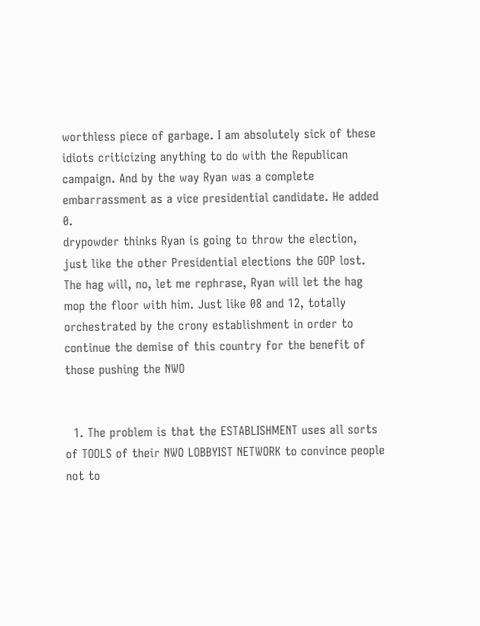worthless piece of garbage. I am absolutely sick of these idiots criticizing anything to do with the Republican campaign. And by the way Ryan was a complete embarrassment as a vice presidential candidate. He added 0.
drypowder thinks Ryan is going to throw the election, just like the other Presidential elections the GOP lost.
The hag will, no, let me rephrase, Ryan will let the hag mop the floor with him. Just like 08 and 12, totally orchestrated by the crony establishment in order to continue the demise of this country for the benefit of those pushing the NWO


  1. The problem is that the ESTABLISHMENT uses all sorts of TOOLS of their NWO LOBBYIST NETWORK to convince people not to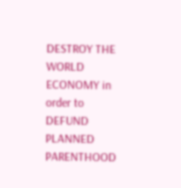DESTROY THE WORLD ECONOMY in order to DEFUND PLANNED PARENTHOOD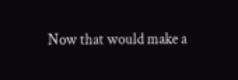Now that would make a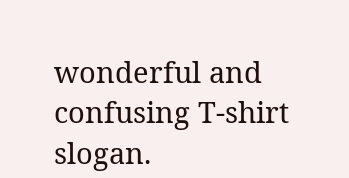wonderful and confusing T-shirt slogan.